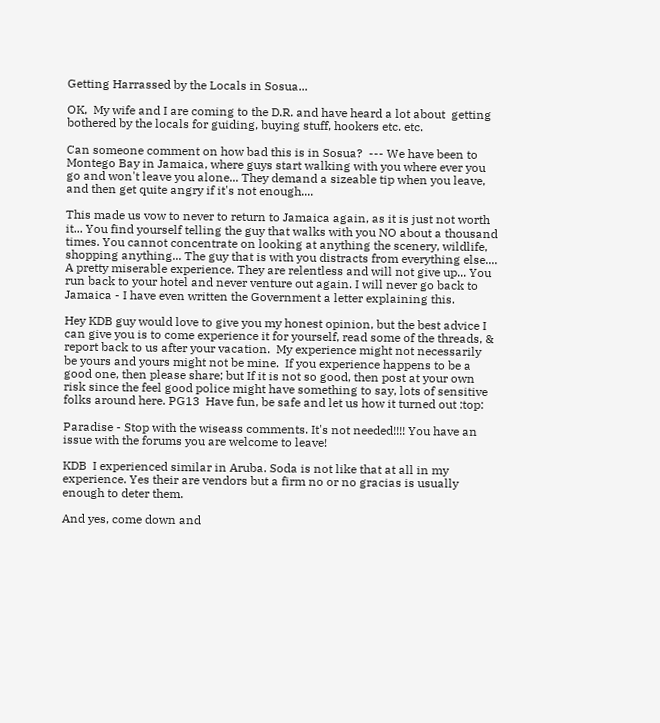Getting Harrassed by the Locals in Sosua...

OK,  My wife and I are coming to the D.R. and have heard a lot about  getting bothered by the locals for guiding, buying stuff, hookers etc. etc.

Can someone comment on how bad this is in Sosua?  --- We have been to Montego Bay in Jamaica, where guys start walking with you where ever you go and won't leave you alone... They demand a sizeable tip when you leave, and then get quite angry if it's not enough....

This made us vow to never to return to Jamaica again, as it is just not worth it... You find yourself telling the guy that walks with you NO about a thousand times. You cannot concentrate on looking at anything the scenery, wildlife, shopping anything... The guy that is with you distracts from everything else.... A pretty miserable experience. They are relentless and will not give up... You run back to your hotel and never venture out again. I will never go back to Jamaica - I have even written the Government a letter explaining this.

Hey KDB guy would love to give you my honest opinion, but the best advice I can give you is to come experience it for yourself, read some of the threads, & report back to us after your vacation.  My experience might not necessarily be yours and yours might not be mine.  If you experience happens to be a good one, then please share; but If it is not so good, then post at your own risk since the feel good police might have something to say, lots of sensitive folks around here. PG13  Have fun, be safe and let us how it turned out :top:

Paradise - Stop with the wiseass comments. It's not needed!!!! You have an issue with the forums you are welcome to leave!

KDB  I experienced similar in Aruba. Soda is not like that at all in my experience. Yes their are vendors but a firm no or no gracias is usually enough to deter them.

And yes, come down and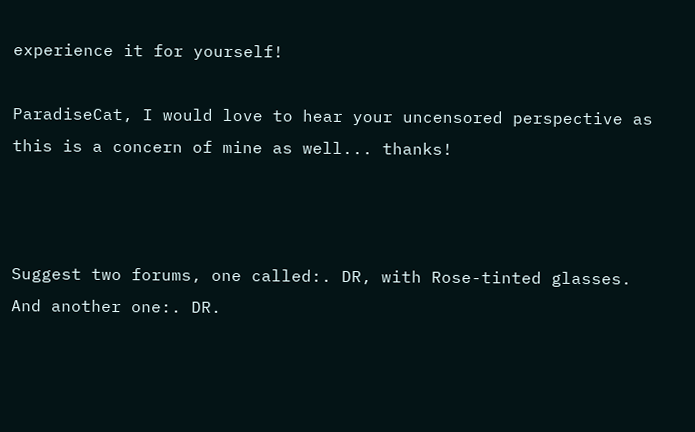experience it for yourself!

ParadiseCat, I would love to hear your uncensored perspective as this is a concern of mine as well... thanks!



Suggest two forums, one called:. DR, with Rose-tinted glasses.   And another one:. DR.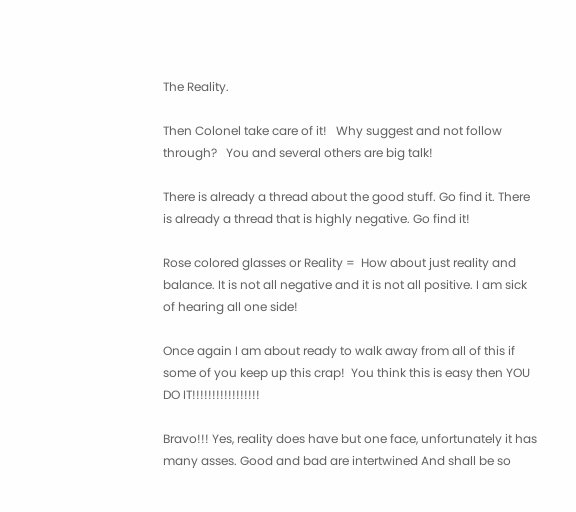The Reality.

Then Colonel take care of it!   Why suggest and not follow through?   You and several others are big talk!

There is already a thread about the good stuff. Go find it. There is already a thread that is highly negative. Go find it!

Rose colored glasses or Reality =  How about just reality and balance. It is not all negative and it is not all positive. I am sick of hearing all one side!

Once again I am about ready to walk away from all of this if some of you keep up this crap!  You think this is easy then YOU DO IT!!!!!!!!!!!!!!!!!

Bravo!!! Yes, reality does have but one face, unfortunately it has many asses. Good and bad are intertwined And shall be so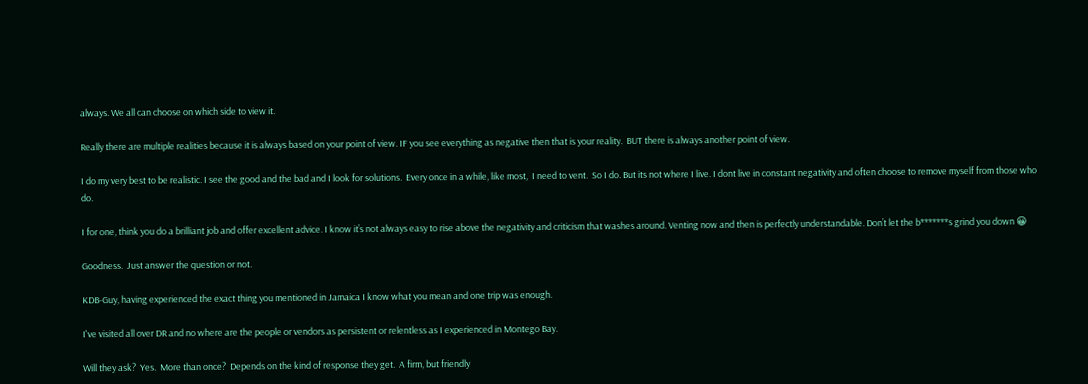always. We all can choose on which side to view it.

Really there are multiple realities because it is always based on your point of view. IF you see everything as negative then that is your reality.  BUT there is always another point of view.

I do my very best to be realistic. I see the good and the bad and I look for solutions.  Every once in a while, like most,  I need to vent.  So I do. But its not where I live. I dont live in constant negativity and often choose to remove myself from those who do.

I for one, think you do a brilliant job and offer excellent advice. I know it’s not always easy to rise above the negativity and criticism that washes around. Venting now and then is perfectly understandable. Don’t let the b*******s grind you down 😀

Goodness.  Just answer the question or not.

KDB-Guy, having experienced the exact thing you mentioned in Jamaica I know what you mean and one trip was enough.

I've visited all over DR and no where are the people or vendors as persistent or relentless as I experienced in Montego Bay.

Will they ask?  Yes.  More than once?  Depends on the kind of response they get.  A firm, but friendly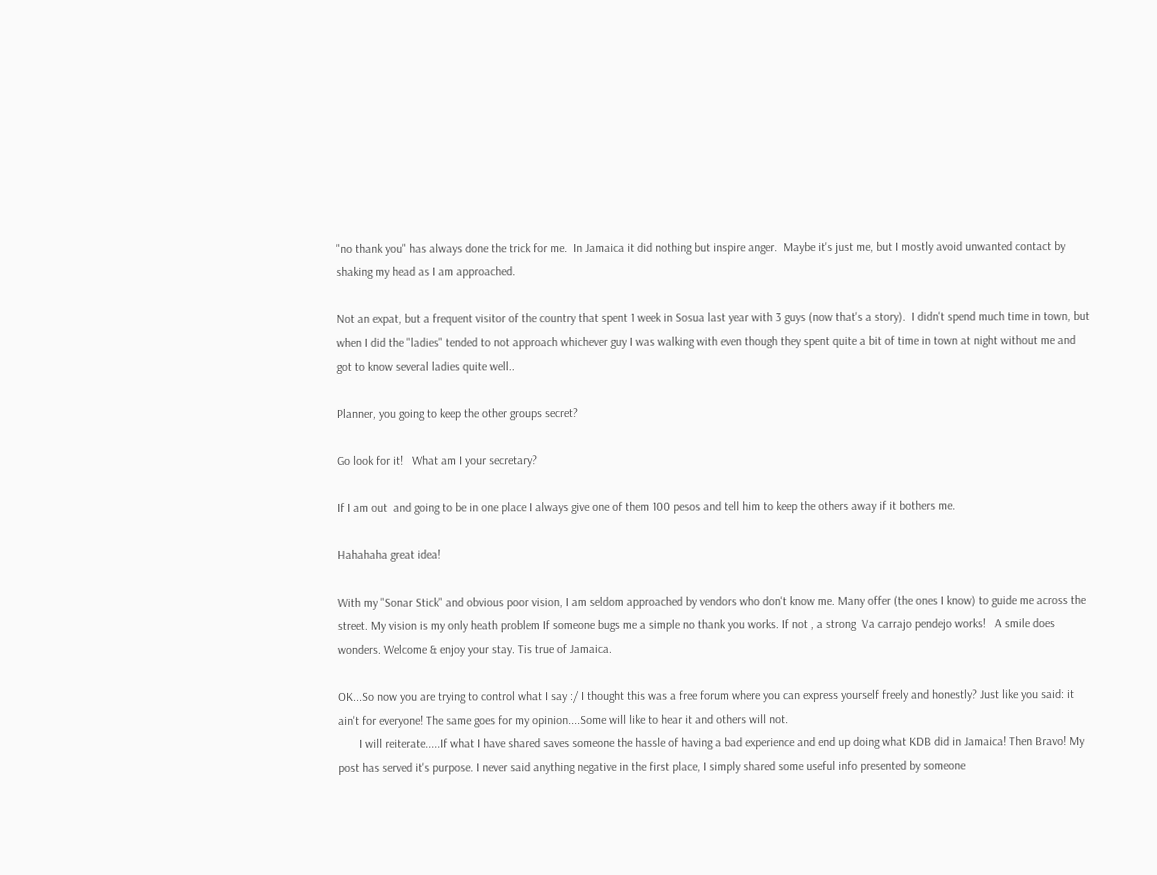"no thank you" has always done the trick for me.  In Jamaica it did nothing but inspire anger.  Maybe it's just me, but I mostly avoid unwanted contact by shaking my head as I am approached.

Not an expat, but a frequent visitor of the country that spent 1 week in Sosua last year with 3 guys (now that's a story).  I didn't spend much time in town, but when I did the "ladies" tended to not approach whichever guy I was walking with even though they spent quite a bit of time in town at night without me and got to know several ladies quite well..

Planner, you going to keep the other groups secret?

Go look for it!   What am I your secretary?

If I am out  and going to be in one place I always give one of them 100 pesos and tell him to keep the others away if it bothers me.

Hahahaha great idea!

With my "Sonar Stick" and obvious poor vision, I am seldom approached by vendors who don't know me. Many offer (the ones I know) to guide me across the street. My vision is my only heath problem If someone bugs me a simple no thank you works. If not , a strong  Va carrajo pendejo works!   A smile does wonders. Welcome & enjoy your stay. Tis true of Jamaica.

OK...So now you are trying to control what I say :/ I thought this was a free forum where you can express yourself freely and honestly? Just like you said: it ain't for everyone! The same goes for my opinion....Some will like to hear it and others will not.
       I will reiterate.....If what I have shared saves someone the hassle of having a bad experience and end up doing what KDB did in Jamaica! Then Bravo! My post has served it's purpose. I never said anything negative in the first place, I simply shared some useful info presented by someone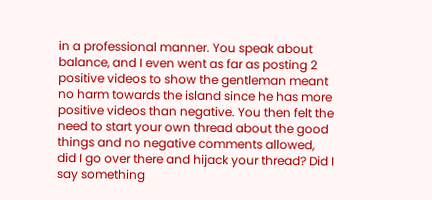in a professional manner. You speak about balance, and I even went as far as posting 2 positive videos to show the gentleman meant no harm towards the island since he has more positive videos than negative. You then felt the need to start your own thread about the good things and no negative comments allowed, did I go over there and hijack your thread? Did I say something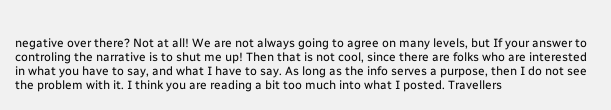negative over there? Not at all! We are not always going to agree on many levels, but If your answer to controling the narrative is to shut me up! Then that is not cool, since there are folks who are interested in what you have to say, and what I have to say. As long as the info serves a purpose, then I do not see the problem with it. I think you are reading a bit too much into what I posted. Travellers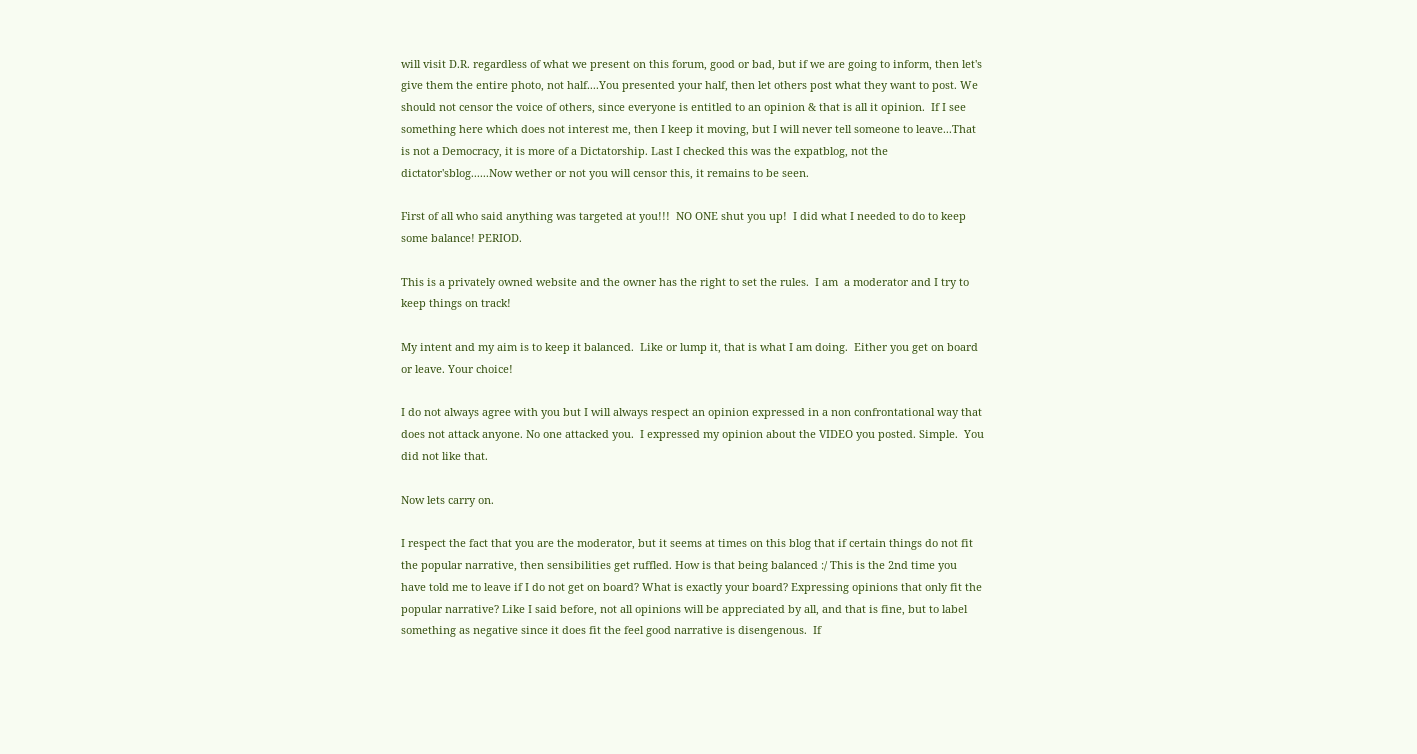will visit D.R. regardless of what we present on this forum, good or bad, but if we are going to inform, then let's give them the entire photo, not half....You presented your half, then let others post what they want to post. We should not censor the voice of others, since everyone is entitled to an opinion & that is all it opinion.  If I see something here which does not interest me, then I keep it moving, but I will never tell someone to leave...That is not a Democracy, it is more of a Dictatorship. Last I checked this was the expatblog, not the dictator'sblog......Now wether or not you will censor this, it remains to be seen.

First of all who said anything was targeted at you!!!  NO ONE shut you up!  I did what I needed to do to keep some balance! PERIOD.

This is a privately owned website and the owner has the right to set the rules.  I am  a moderator and I try to keep things on track!

My intent and my aim is to keep it balanced.  Like or lump it, that is what I am doing.  Either you get on board or leave. Your choice!

I do not always agree with you but I will always respect an opinion expressed in a non confrontational way that does not attack anyone. No one attacked you.  I expressed my opinion about the VIDEO you posted. Simple.  You did not like that.

Now lets carry on.

I respect the fact that you are the moderator, but it seems at times on this blog that if certain things do not fit the popular narrative, then sensibilities get ruffled. How is that being balanced :/ This is the 2nd time you have told me to leave if I do not get on board? What is exactly your board? Expressing opinions that only fit the popular narrative? Like I said before, not all opinions will be appreciated by all, and that is fine, but to label something as negative since it does fit the feel good narrative is disengenous.  If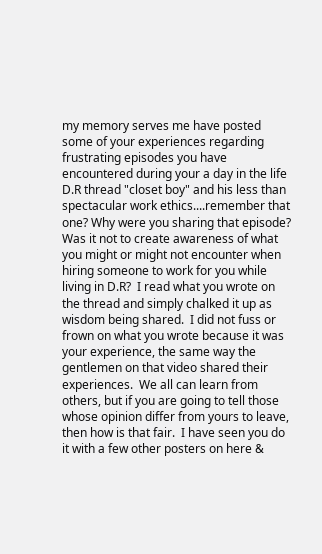my memory serves me have posted some of your experiences regarding frustrating episodes you have encountered during your a day in the life D.R thread "closet boy" and his less than spectacular work ethics....remember that one? Why were you sharing that episode? Was it not to create awareness of what you might or might not encounter when hiring someone to work for you while living in D.R?  I read what you wrote on the thread and simply chalked it up as wisdom being shared.  I did not fuss or frown on what you wrote because it was your experience, the same way the gentlemen on that video shared their experiences.  We all can learn from others, but if you are going to tell those whose opinion differ from yours to leave, then how is that fair.  I have seen you do it with a few other posters on here &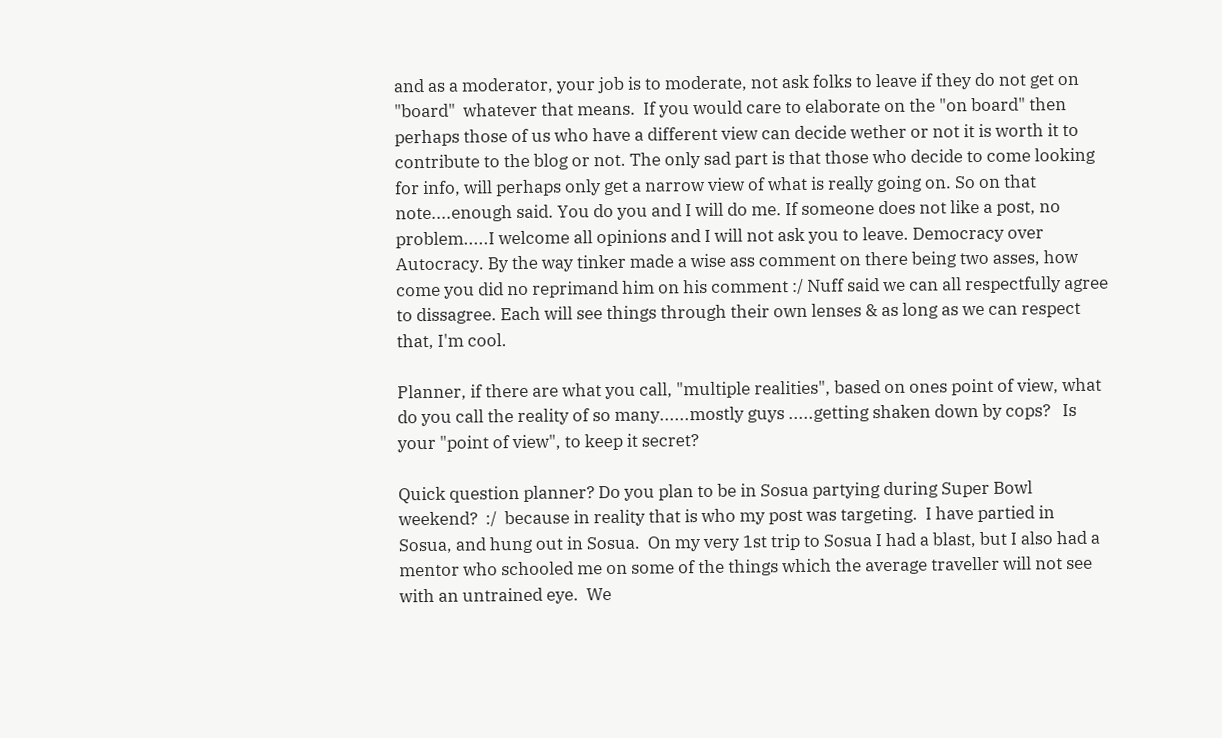and as a moderator, your job is to moderate, not ask folks to leave if they do not get on "board"  whatever that means.  If you would care to elaborate on the "on board" then perhaps those of us who have a different view can decide wether or not it is worth it to contribute to the blog or not. The only sad part is that those who decide to come looking for info, will perhaps only get a narrow view of what is really going on. So on that note....enough said. You do you and I will do me. If someone does not like a post, no problem.....I welcome all opinions and I will not ask you to leave. Democracy over Autocracy. By the way tinker made a wise ass comment on there being two asses, how come you did no reprimand him on his comment :/ Nuff said we can all respectfully agree to dissagree. Each will see things through their own lenses & as long as we can respect that, I'm cool.

Planner, if there are what you call, "multiple realities", based on ones point of view, what do you call the reality of so many......mostly guys .....getting shaken down by cops?   Is your "point of view", to keep it secret?

Quick question planner? Do you plan to be in Sosua partying during Super Bowl weekend?  :/  because in reality that is who my post was targeting.  I have partied in Sosua, and hung out in Sosua.  On my very 1st trip to Sosua I had a blast, but I also had a mentor who schooled me on some of the things which the average traveller will not see with an untrained eye.  We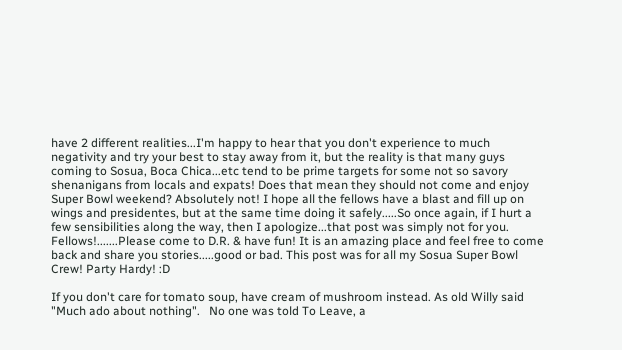have 2 different realities...I'm happy to hear that you don't experience to much negativity and try your best to stay away from it, but the reality is that many guys coming to Sosua, Boca Chica...etc tend to be prime targets for some not so savory shenanigans from locals and expats! Does that mean they should not come and enjoy Super Bowl weekend? Absolutely not! I hope all the fellows have a blast and fill up on wings and presidentes, but at the same time doing it safely.....So once again, if I hurt a few sensibilities along the way, then I apologize...that post was simply not for you. Fellows!.......Please come to D.R. & have fun! It is an amazing place and feel free to come back and share you stories.....good or bad. This post was for all my Sosua Super Bowl Crew! Party Hardy! :D

If you don't care for tomato soup, have cream of mushroom instead. As old Willy said "Much ado about nothing".   No one was told To Leave, a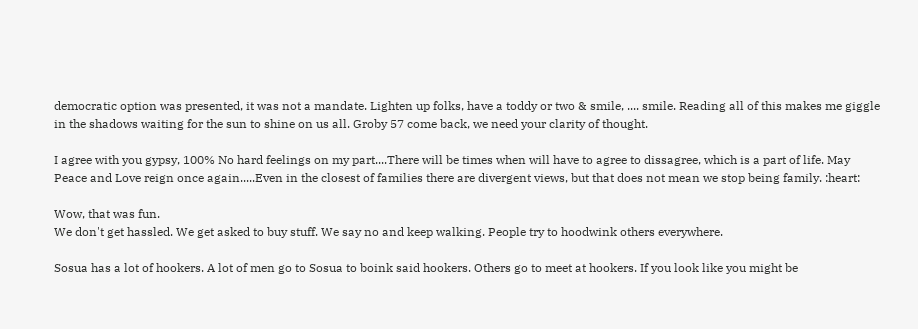democratic option was presented, it was not a mandate. Lighten up folks, have a toddy or two & smile, .... smile. Reading all of this makes me giggle in the shadows waiting for the sun to shine on us all. Groby 57 come back, we need your clarity of thought.

I agree with you gypsy, 100% No hard feelings on my part....There will be times when will have to agree to dissagree, which is a part of life. May Peace and Love reign once again.....Even in the closest of families there are divergent views, but that does not mean we stop being family. :heart:

Wow, that was fun.
We don't get hassled. We get asked to buy stuff. We say no and keep walking. People try to hoodwink others everywhere.

Sosua has a lot of hookers. A lot of men go to Sosua to boink said hookers. Others go to meet at hookers. If you look like you might be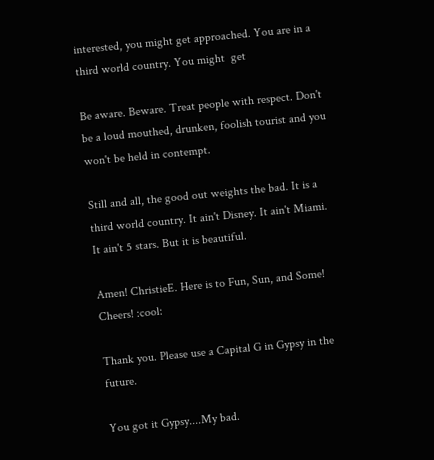interested, you might get approached. You are in a third world country. You might  get

Be aware. Beware. Treat people with respect. Don't be a loud mouthed, drunken, foolish tourist and you won't be held in contempt.

Still and all, the good out weights the bad. It is a third world country. It ain't Disney. It ain't Miami.  It ain't 5 stars. But it is beautiful.

Amen! ChristieE. Here is to Fun, Sun, and Some! Cheers! :cool:

Thank you. Please use a Capital G in Gypsy in the future.

You got it Gypsy....My bad.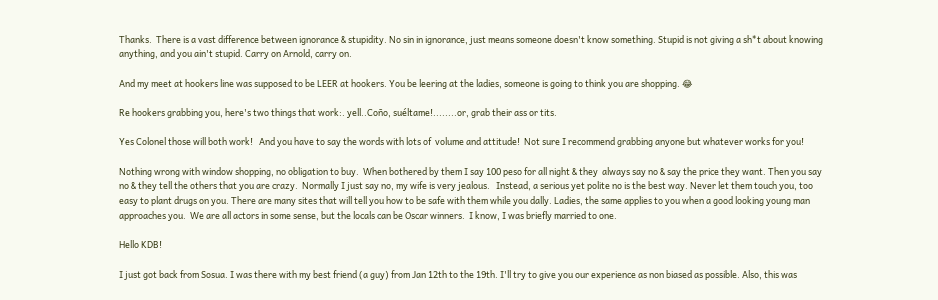Thanks.  There is a vast difference between ignorance & stupidity. No sin in ignorance, just means someone doesn't know something. Stupid is not giving a sh*t about knowing anything, and you ain't stupid. Carry on Arnold, carry on.

And my meet at hookers line was supposed to be LEER at hookers. You be leering at the ladies, someone is going to think you are shopping. 😂

Re hookers grabbing you, here's two things that work:. yell..Coño, suéltame!........or, grab their ass or tits.

Yes Colonel those will both work!   And you have to say the words with lots of  volume and attitude!  Not sure I recommend grabbing anyone but whatever works for you!

Nothing wrong with window shopping, no obligation to buy.  When bothered by them I say 100 peso for all night & they  always say no & say the price they want. Then you say no & they tell the others that you are crazy.  Normally I just say no, my wife is very jealous.   Instead, a serious yet polite no is the best way. Never let them touch you, too easy to plant drugs on you. There are many sites that will tell you how to be safe with them while you dally. Ladies, the same applies to you when a good looking young man approaches you.  We are all actors in some sense, but the locals can be Oscar winners.  I know, I was briefly married to one.

Hello KDB!

I just got back from Sosua. I was there with my best friend (a guy) from Jan 12th to the 19th. I'll try to give you our experience as non biased as possible. Also, this was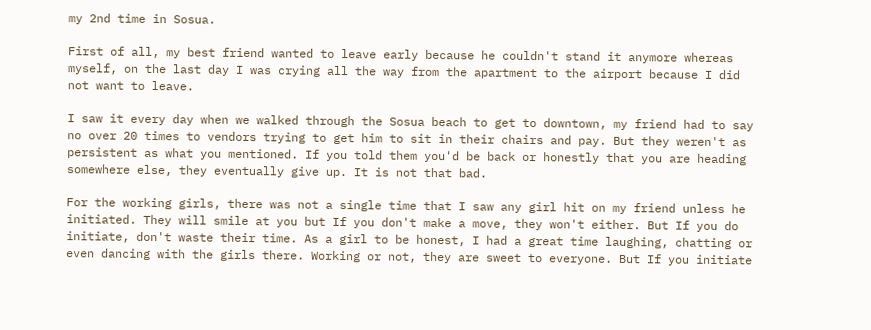my 2nd time in Sosua.

First of all, my best friend wanted to leave early because he couldn't stand it anymore whereas myself, on the last day I was crying all the way from the apartment to the airport because I did not want to leave.

I saw it every day when we walked through the Sosua beach to get to downtown, my friend had to say no over 20 times to vendors trying to get him to sit in their chairs and pay. But they weren't as persistent as what you mentioned. If you told them you'd be back or honestly that you are heading somewhere else, they eventually give up. It is not that bad.

For the working girls, there was not a single time that I saw any girl hit on my friend unless he initiated. They will smile at you but If you don't make a move, they won't either. But If you do initiate, don't waste their time. As a girl to be honest, I had a great time laughing, chatting or even dancing with the girls there. Working or not, they are sweet to everyone. But If you initiate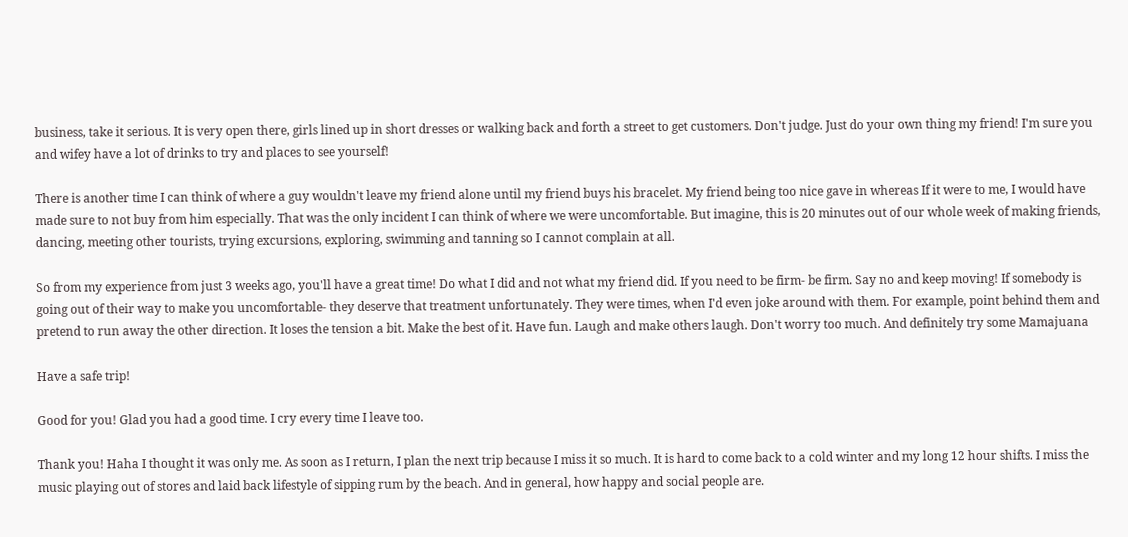business, take it serious. It is very open there, girls lined up in short dresses or walking back and forth a street to get customers. Don't judge. Just do your own thing my friend! I'm sure you and wifey have a lot of drinks to try and places to see yourself!

There is another time I can think of where a guy wouldn't leave my friend alone until my friend buys his bracelet. My friend being too nice gave in whereas If it were to me, I would have made sure to not buy from him especially. That was the only incident I can think of where we were uncomfortable. But imagine, this is 20 minutes out of our whole week of making friends, dancing, meeting other tourists, trying excursions, exploring, swimming and tanning so I cannot complain at all.

So from my experience from just 3 weeks ago, you'll have a great time! Do what I did and not what my friend did. If you need to be firm- be firm. Say no and keep moving! If somebody is going out of their way to make you uncomfortable- they deserve that treatment unfortunately. They were times, when I'd even joke around with them. For example, point behind them and pretend to run away the other direction. It loses the tension a bit. Make the best of it. Have fun. Laugh and make others laugh. Don't worry too much. And definitely try some Mamajuana

Have a safe trip!

Good for you! Glad you had a good time. I cry every time I leave too.

Thank you! Haha I thought it was only me. As soon as I return, I plan the next trip because I miss it so much. It is hard to come back to a cold winter and my long 12 hour shifts. I miss the music playing out of stores and laid back lifestyle of sipping rum by the beach. And in general, how happy and social people are.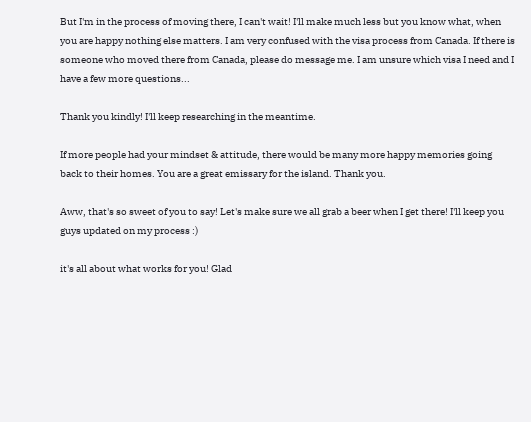But I'm in the process of moving there, I can't wait! I'll make much less but you know what, when you are happy nothing else matters. I am very confused with the visa process from Canada. If there is someone who moved there from Canada, please do message me. I am unsure which visa I need and I have a few more questions...

Thank you kindly! I'll keep researching in the meantime.

If more people had your mindset & attitude, there would be many more happy memories going back to their homes. You are a great emissary for the island. Thank you.

Aww, that's so sweet of you to say! Let's make sure we all grab a beer when I get there! I'll keep you guys updated on my process :)

it's all about what works for you! Glad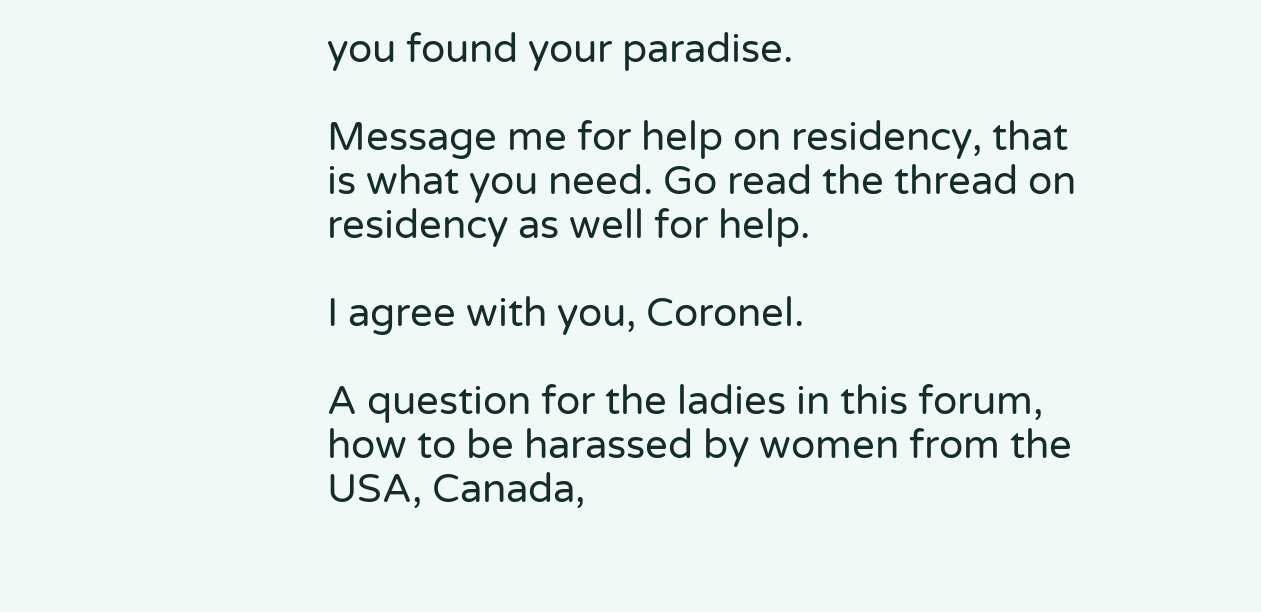you found your paradise.

Message me for help on residency, that is what you need. Go read the thread on residency as well for help.

I agree with you, Coronel.

A question for the ladies in this forum, how to be harassed by women from the  USA, Canada,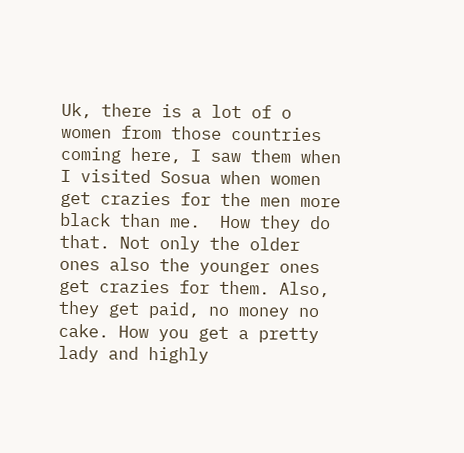Uk, there is a lot of o women from those countries coming here, I saw them when I visited Sosua when women get crazies for the men more black than me.  How they do that. Not only the older ones also the younger ones get crazies for them. Also,  they get paid, no money no cake. How you get a pretty lady and highly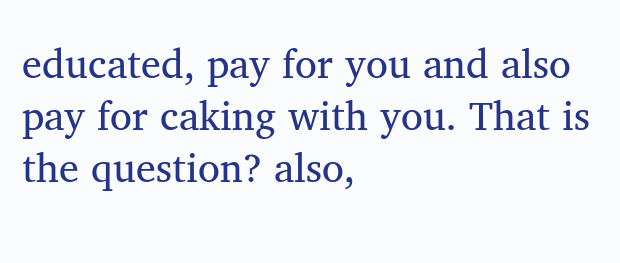educated, pay for you and also pay for caking with you. That is the question? also,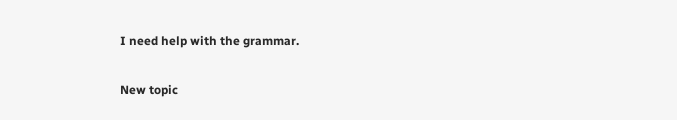I need help with the grammar.

New topic